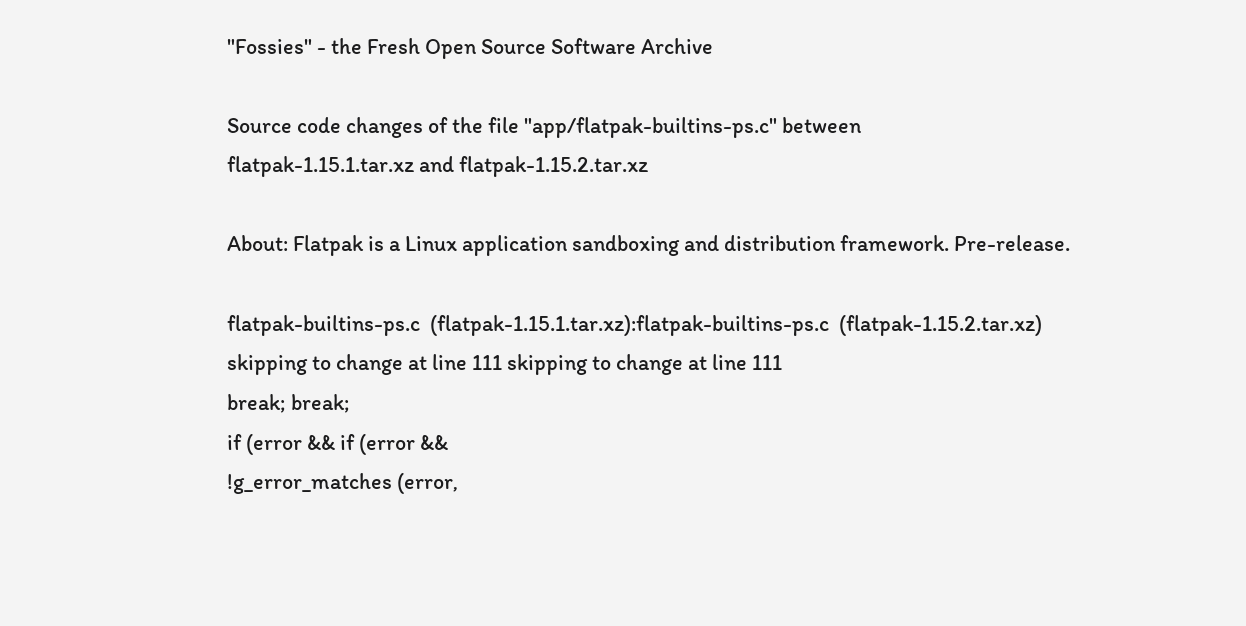"Fossies" - the Fresh Open Source Software Archive

Source code changes of the file "app/flatpak-builtins-ps.c" between
flatpak-1.15.1.tar.xz and flatpak-1.15.2.tar.xz

About: Flatpak is a Linux application sandboxing and distribution framework. Pre-release.

flatpak-builtins-ps.c  (flatpak-1.15.1.tar.xz):flatpak-builtins-ps.c  (flatpak-1.15.2.tar.xz)
skipping to change at line 111 skipping to change at line 111
break; break;
if (error && if (error &&
!g_error_matches (error,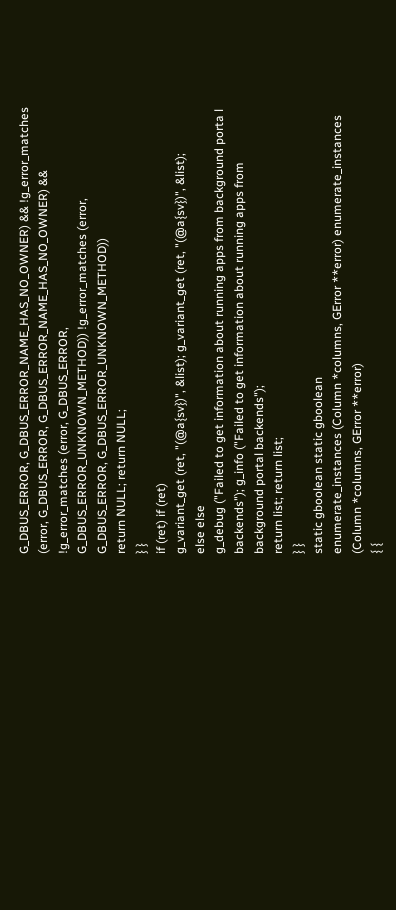G_DBUS_ERROR, G_DBUS_ERROR_NAME_HAS_NO_OWNER) && !g_error_matches (error, G_DBUS_ERROR, G_DBUS_ERROR_NAME_HAS_NO_OWNER) &&
!g_error_matches (error, G_DBUS_ERROR, G_DBUS_ERROR_UNKNOWN_METHOD)) !g_error_matches (error, G_DBUS_ERROR, G_DBUS_ERROR_UNKNOWN_METHOD))
return NULL; return NULL;
} }
if (ret) if (ret)
g_variant_get (ret, "(@a{sv})", &list); g_variant_get (ret, "(@a{sv})", &list);
else else
g_debug ("Failed to get information about running apps from background porta l backends"); g_info ("Failed to get information about running apps from background portal backends");
return list; return list;
} }
static gboolean static gboolean
enumerate_instances (Column *columns, GError **error) enumerate_instances (Column *columns, GError **error)
{ {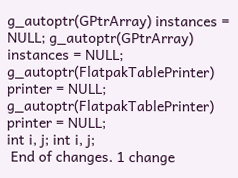g_autoptr(GPtrArray) instances = NULL; g_autoptr(GPtrArray) instances = NULL;
g_autoptr(FlatpakTablePrinter) printer = NULL; g_autoptr(FlatpakTablePrinter) printer = NULL;
int i, j; int i, j;
 End of changes. 1 change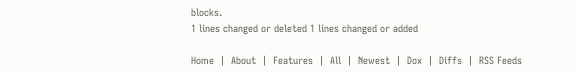blocks.
1 lines changed or deleted 1 lines changed or added

Home  |  About  |  Features  |  All  |  Newest  |  Dox  |  Diffs  |  RSS Feeds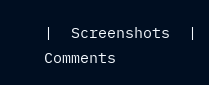|  Screenshots  |  Comments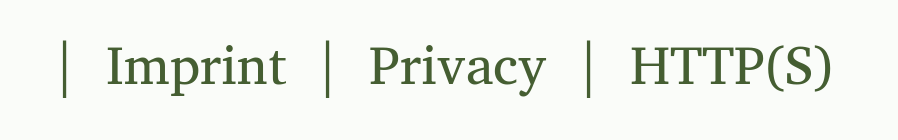|  Imprint  |  Privacy  |  HTTP(S)